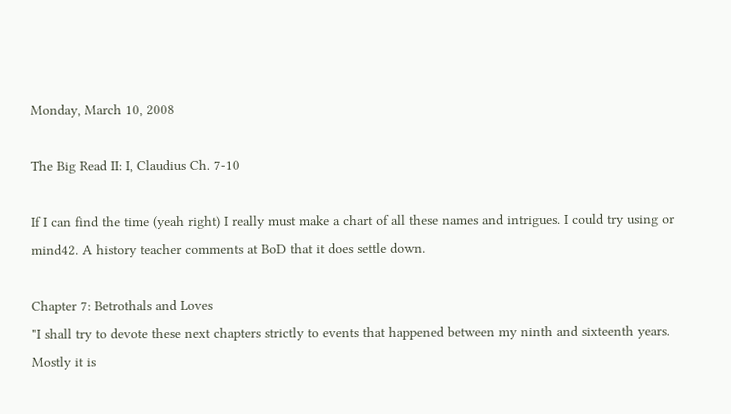Monday, March 10, 2008

The Big Read II: I, Claudius Ch. 7-10

If I can find the time (yeah right) I really must make a chart of all these names and intrigues. I could try using or mind42. A history teacher comments at BoD that it does settle down.

Chapter 7: Betrothals and Loves
"I shall try to devote these next chapters strictly to events that happened between my ninth and sixteenth years. Mostly it is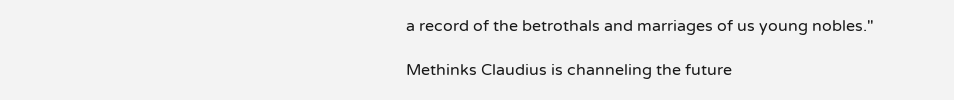a record of the betrothals and marriages of us young nobles."

Methinks Claudius is channeling the future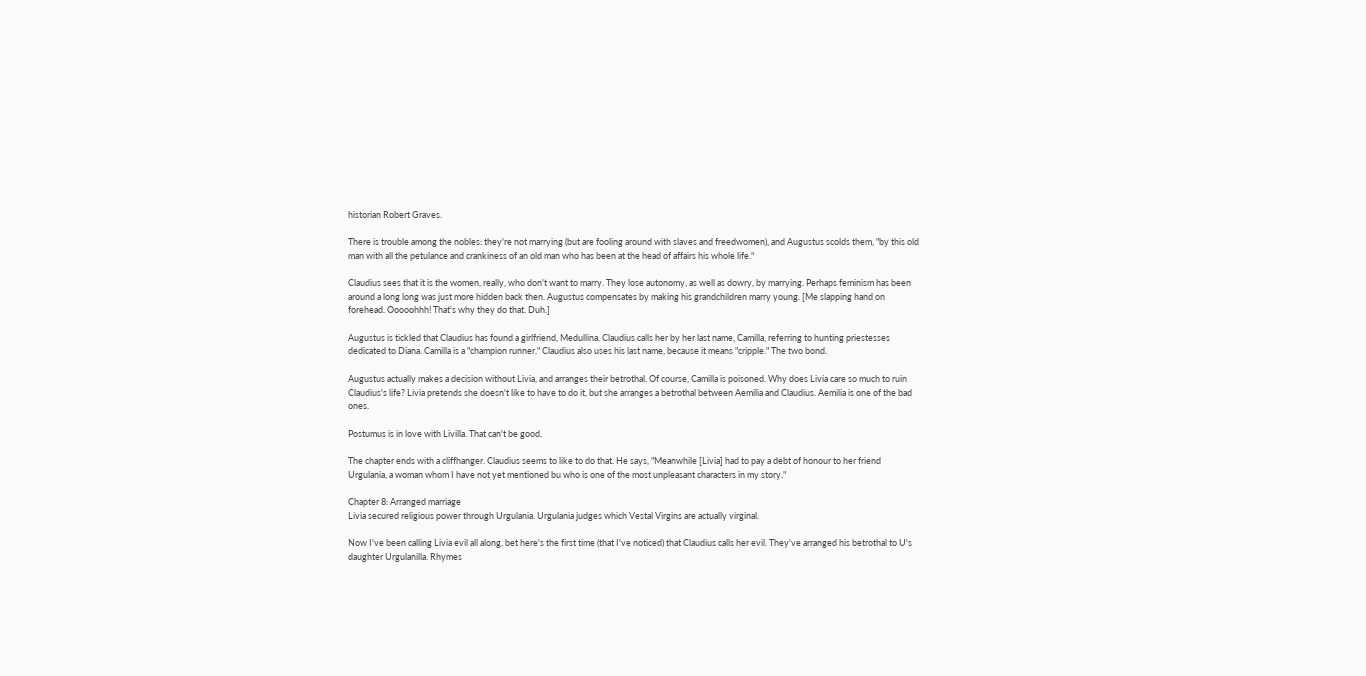historian Robert Graves.

There is trouble among the nobles: they're not marrying (but are fooling around with slaves and freedwomen), and Augustus scolds them, "by this old man with all the petulance and crankiness of an old man who has been at the head of affairs his whole life."

Claudius sees that it is the women, really, who don't want to marry. They lose autonomy, as well as dowry, by marrying. Perhaps feminism has been around a long long was just more hidden back then. Augustus compensates by making his grandchildren marry young. [Me slapping hand on forehead. Ooooohhh! That's why they do that. Duh.]

Augustus is tickled that Claudius has found a girlfriend, Medullina. Claudius calls her by her last name, Camilla, referring to hunting priestesses dedicated to Diana. Camilla is a "champion runner." Claudius also uses his last name, because it means "cripple." The two bond.

Augustus actually makes a decision without Livia, and arranges their betrothal. Of course, Camilla is poisoned. Why does Livia care so much to ruin Claudius's life? Livia pretends she doesn't like to have to do it, but she arranges a betrothal between Aemilia and Claudius. Aemilia is one of the bad ones.

Postumus is in love with Livilla. That can't be good.

The chapter ends with a cliffhanger. Claudius seems to like to do that. He says, "Meanwhile [Livia] had to pay a debt of honour to her friend Urgulania, a woman whom I have not yet mentioned bu who is one of the most unpleasant characters in my story."

Chapter 8: Arranged marriage
Livia secured religious power through Urgulania. Urgulania judges which Vestal Virgins are actually virginal.

Now I've been calling Livia evil all along, bet here's the first time (that I've noticed) that Claudius calls her evil. They've arranged his betrothal to U's daughter Urgulanilla. Rhymes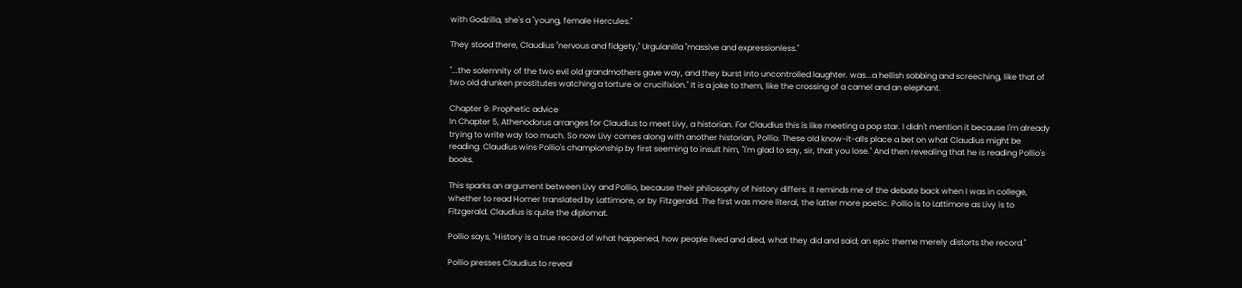with Godzilla, she's a "young, female Hercules."

They stood there, Claudius "nervous and fidgety," Urgulanilla "massive and expressionless."

"...the solemnity of the two evil old grandmothers gave way, and they burst into uncontrolled laughter. was...a hellish sobbing and screeching, like that of two old drunken prostitutes watching a torture or crucifixion." It is a joke to them, like the crossing of a camel and an elephant.

Chapter 9: Prophetic advice
In Chapter 5, Athenodorus arranges for Claudius to meet Livy, a historian. For Claudius this is like meeting a pop star. I didn't mention it because I'm already trying to write way too much. So now Livy comes along with another historian, Pollio. These old know-it-alls place a bet on what Claudius might be reading. Claudius wins Pollio's championship by first seeming to insult him, "I'm glad to say, sir, that you lose." And then revealing that he is reading Pollio's books.

This sparks an argument between Livy and Pollio, because their philosophy of history differs. It reminds me of the debate back when I was in college, whether to read Homer translated by Lattimore, or by Fitzgerald. The first was more literal, the latter more poetic. Pollio is to Lattimore as Livy is to Fitzgerald. Claudius is quite the diplomat.

Pollio says, "History is a true record of what happened, how people lived and died, what they did and said; an epic theme merely distorts the record."

Pollio presses Claudius to reveal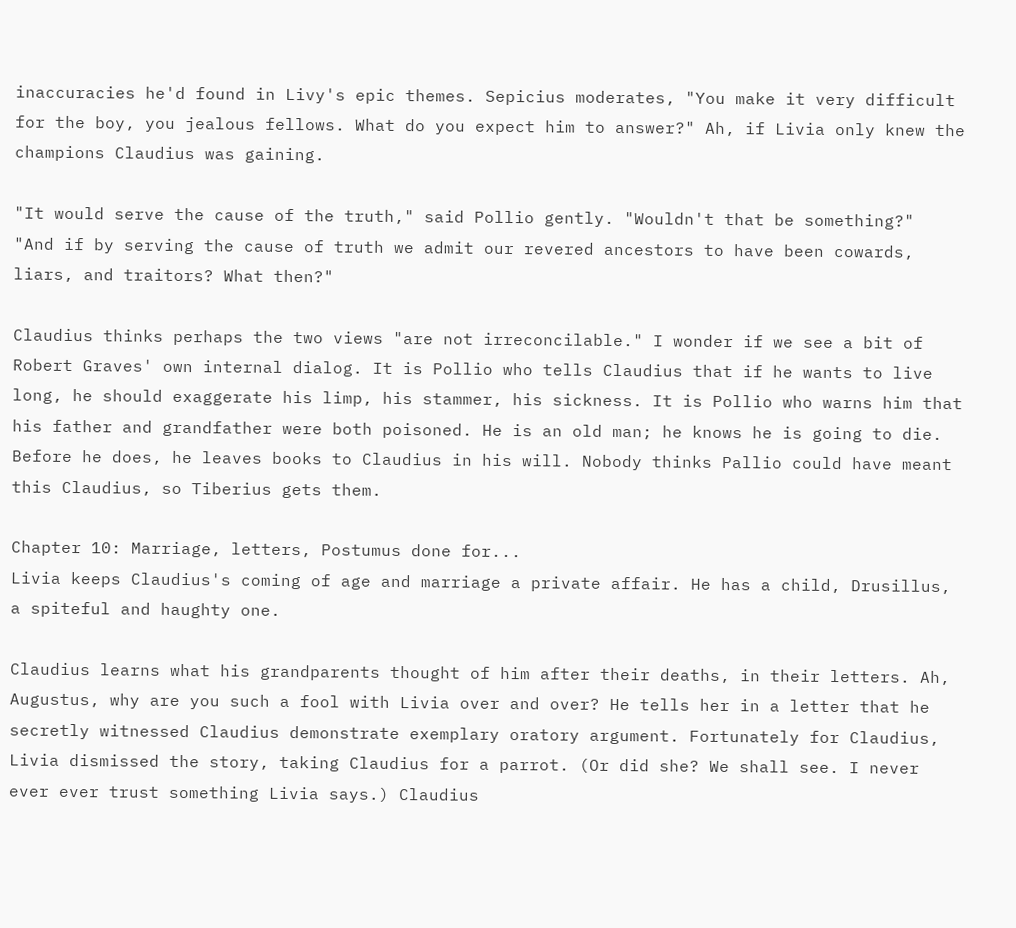inaccuracies he'd found in Livy's epic themes. Sepicius moderates, "You make it very difficult for the boy, you jealous fellows. What do you expect him to answer?" Ah, if Livia only knew the champions Claudius was gaining.

"It would serve the cause of the truth," said Pollio gently. "Wouldn't that be something?"
"And if by serving the cause of truth we admit our revered ancestors to have been cowards, liars, and traitors? What then?"

Claudius thinks perhaps the two views "are not irreconcilable." I wonder if we see a bit of Robert Graves' own internal dialog. It is Pollio who tells Claudius that if he wants to live long, he should exaggerate his limp, his stammer, his sickness. It is Pollio who warns him that his father and grandfather were both poisoned. He is an old man; he knows he is going to die. Before he does, he leaves books to Claudius in his will. Nobody thinks Pallio could have meant this Claudius, so Tiberius gets them.

Chapter 10: Marriage, letters, Postumus done for...
Livia keeps Claudius's coming of age and marriage a private affair. He has a child, Drusillus, a spiteful and haughty one.

Claudius learns what his grandparents thought of him after their deaths, in their letters. Ah, Augustus, why are you such a fool with Livia over and over? He tells her in a letter that he secretly witnessed Claudius demonstrate exemplary oratory argument. Fortunately for Claudius, Livia dismissed the story, taking Claudius for a parrot. (Or did she? We shall see. I never ever ever trust something Livia says.) Claudius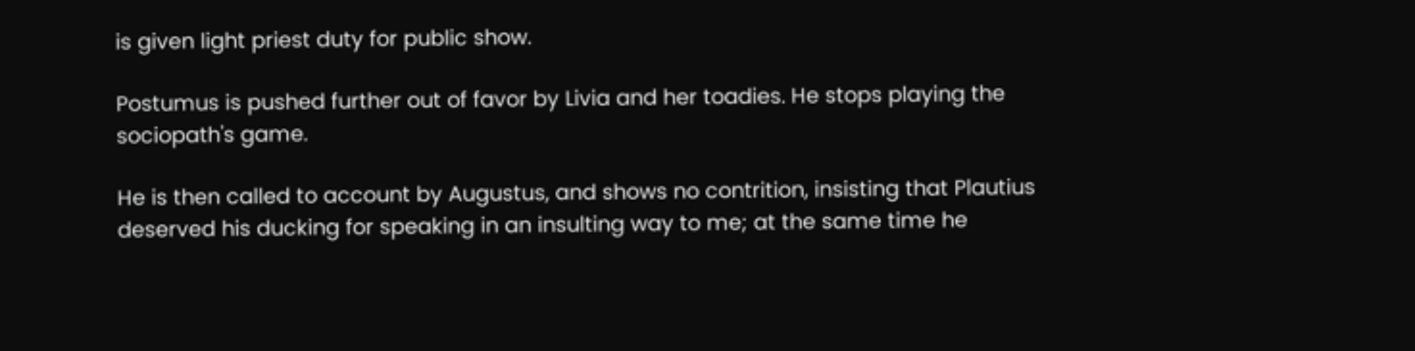is given light priest duty for public show.

Postumus is pushed further out of favor by Livia and her toadies. He stops playing the sociopath's game.

He is then called to account by Augustus, and shows no contrition, insisting that Plautius deserved his ducking for speaking in an insulting way to me; at the same time he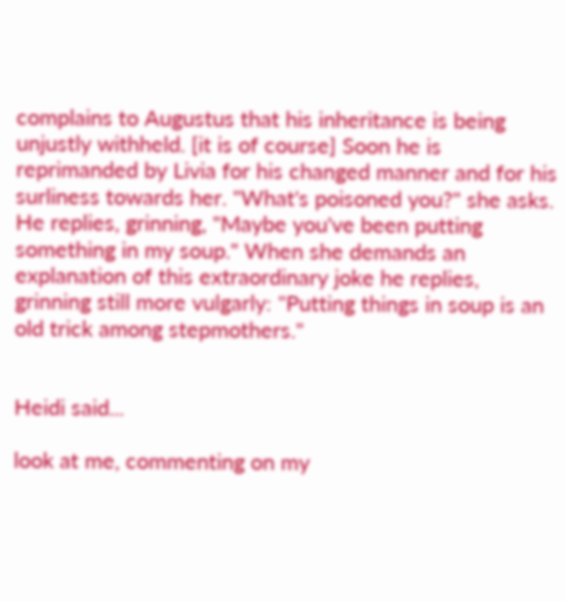complains to Augustus that his inheritance is being unjustly withheld. [it is of course] Soon he is reprimanded by Livia for his changed manner and for his surliness towards her. "What's poisoned you?" she asks. He replies, grinning, "Maybe you've been putting something in my soup." When she demands an explanation of this extraordinary joke he replies, grinning still more vulgarly: "Putting things in soup is an old trick among stepmothers."


Heidi said...

look at me, commenting on my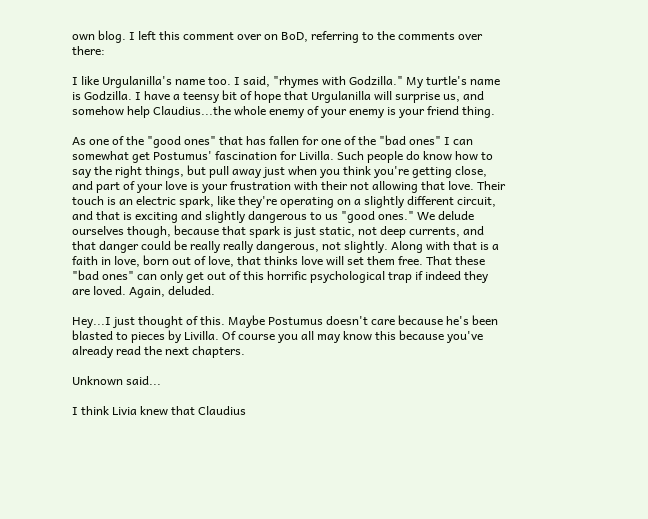own blog. I left this comment over on BoD, referring to the comments over there:

I like Urgulanilla's name too. I said, "rhymes with Godzilla." My turtle's name is Godzilla. I have a teensy bit of hope that Urgulanilla will surprise us, and somehow help Claudius...the whole enemy of your enemy is your friend thing.

As one of the "good ones" that has fallen for one of the "bad ones" I can somewhat get Postumus' fascination for Livilla. Such people do know how to say the right things, but pull away just when you think you're getting close, and part of your love is your frustration with their not allowing that love. Their touch is an electric spark, like they're operating on a slightly different circuit, and that is exciting and slightly dangerous to us "good ones." We delude ourselves though, because that spark is just static, not deep currents, and that danger could be really really dangerous, not slightly. Along with that is a faith in love, born out of love, that thinks love will set them free. That these "bad ones" can only get out of this horrific psychological trap if indeed they are loved. Again, deluded.

Hey...I just thought of this. Maybe Postumus doesn't care because he's been blasted to pieces by Livilla. Of course you all may know this because you've already read the next chapters.

Unknown said...

I think Livia knew that Claudius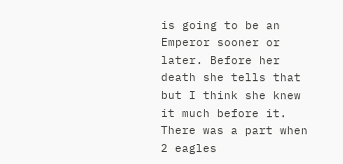is going to be an Emperor sooner or later. Before her death she tells that but I think she knew it much before it. There was a part when 2 eagles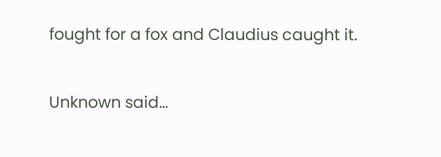fought for a fox and Claudius caught it.

Unknown said...